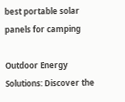best portable solar panels for camping

Outdoor Energy Solutions: Discover the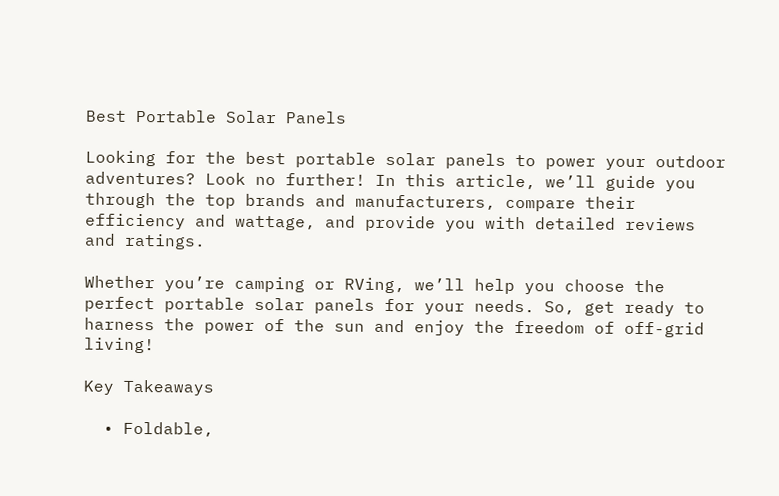Best Portable Solar Panels

Looking for the best portable solar panels to power your outdoor adventures? Look no further! In this article, we’ll guide you through the top brands and manufacturers, compare their efficiency and wattage, and provide you with detailed reviews and ratings.

Whether you’re camping or RVing, we’ll help you choose the perfect portable solar panels for your needs. So, get ready to harness the power of the sun and enjoy the freedom of off-grid living!

Key Takeaways

  • Foldable,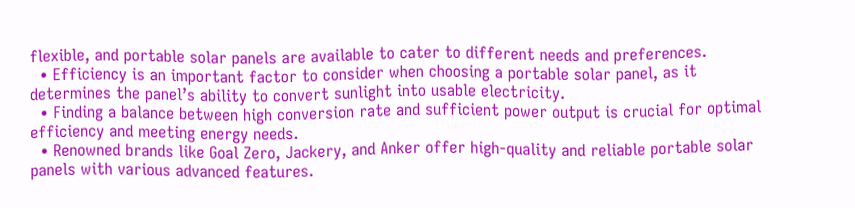flexible, and portable solar panels are available to cater to different needs and preferences.
  • Efficiency is an important factor to consider when choosing a portable solar panel, as it determines the panel’s ability to convert sunlight into usable electricity.
  • Finding a balance between high conversion rate and sufficient power output is crucial for optimal efficiency and meeting energy needs.
  • Renowned brands like Goal Zero, Jackery, and Anker offer high-quality and reliable portable solar panels with various advanced features.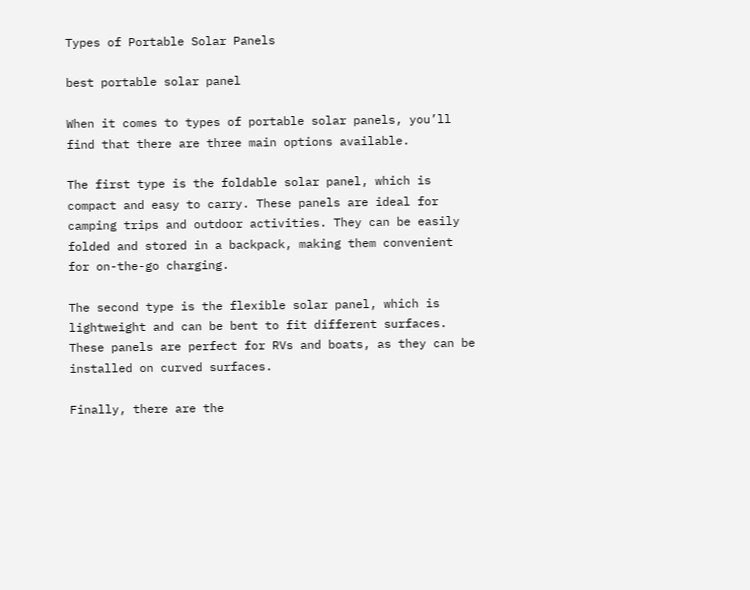Types of Portable Solar Panels

best portable solar panel

When it comes to types of portable solar panels, you’ll find that there are three main options available.

The first type is the foldable solar panel, which is compact and easy to carry. These panels are ideal for camping trips and outdoor activities. They can be easily folded and stored in a backpack, making them convenient for on-the-go charging.

The second type is the flexible solar panel, which is lightweight and can be bent to fit different surfaces. These panels are perfect for RVs and boats, as they can be installed on curved surfaces.

Finally, there are the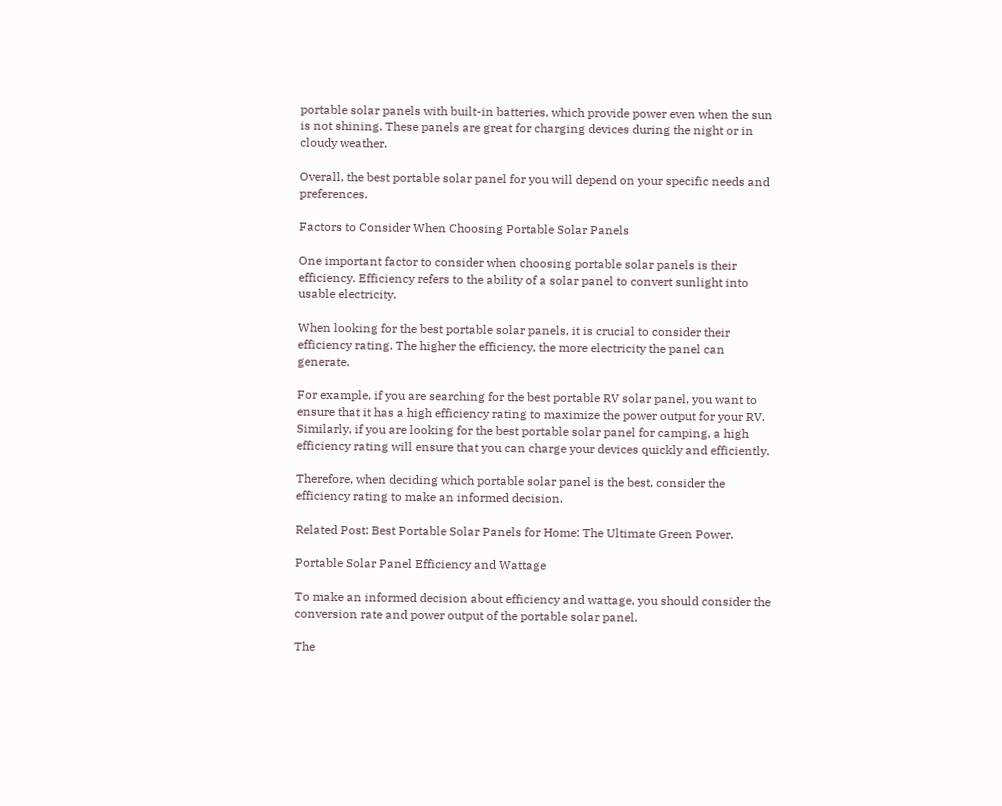portable solar panels with built-in batteries, which provide power even when the sun is not shining. These panels are great for charging devices during the night or in cloudy weather.

Overall, the best portable solar panel for you will depend on your specific needs and preferences.

Factors to Consider When Choosing Portable Solar Panels

One important factor to consider when choosing portable solar panels is their efficiency. Efficiency refers to the ability of a solar panel to convert sunlight into usable electricity.

When looking for the best portable solar panels, it is crucial to consider their efficiency rating. The higher the efficiency, the more electricity the panel can generate.

For example, if you are searching for the best portable RV solar panel, you want to ensure that it has a high efficiency rating to maximize the power output for your RV. Similarly, if you are looking for the best portable solar panel for camping, a high efficiency rating will ensure that you can charge your devices quickly and efficiently.

Therefore, when deciding which portable solar panel is the best, consider the efficiency rating to make an informed decision.

Related Post: Best Portable Solar Panels for Home: The Ultimate Green Power.

Portable Solar Panel Efficiency and Wattage

To make an informed decision about efficiency and wattage, you should consider the conversion rate and power output of the portable solar panel.

The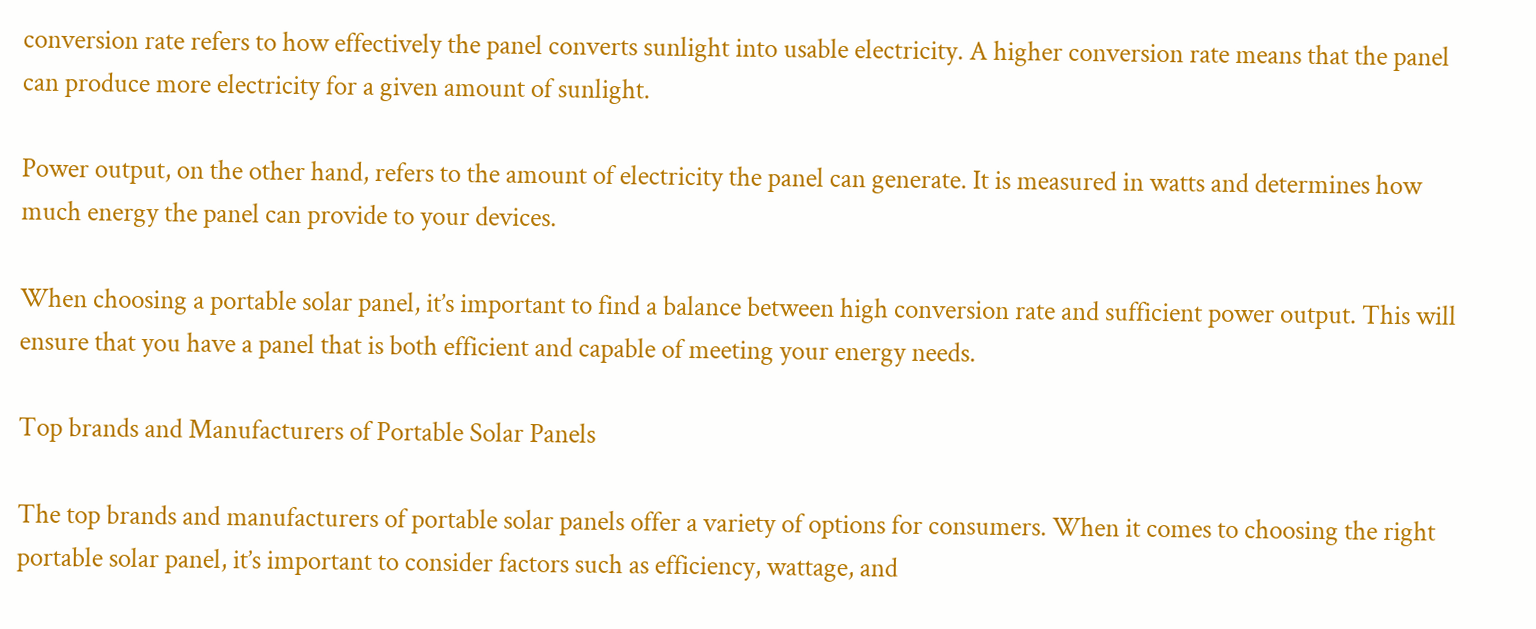conversion rate refers to how effectively the panel converts sunlight into usable electricity. A higher conversion rate means that the panel can produce more electricity for a given amount of sunlight.

Power output, on the other hand, refers to the amount of electricity the panel can generate. It is measured in watts and determines how much energy the panel can provide to your devices.

When choosing a portable solar panel, it’s important to find a balance between high conversion rate and sufficient power output. This will ensure that you have a panel that is both efficient and capable of meeting your energy needs.

Top brands and Manufacturers of Portable Solar Panels

The top brands and manufacturers of portable solar panels offer a variety of options for consumers. When it comes to choosing the right portable solar panel, it’s important to consider factors such as efficiency, wattage, and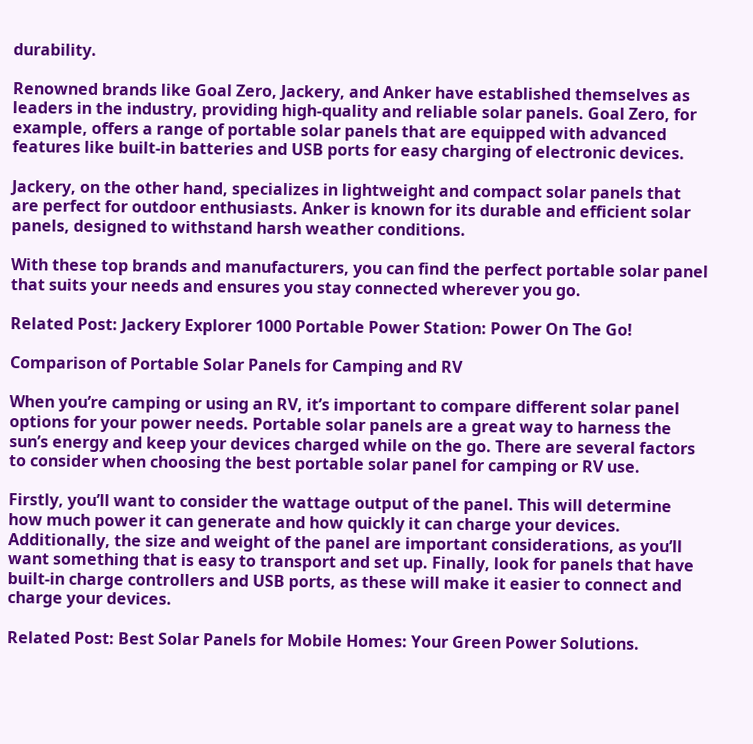durability.

Renowned brands like Goal Zero, Jackery, and Anker have established themselves as leaders in the industry, providing high-quality and reliable solar panels. Goal Zero, for example, offers a range of portable solar panels that are equipped with advanced features like built-in batteries and USB ports for easy charging of electronic devices.

Jackery, on the other hand, specializes in lightweight and compact solar panels that are perfect for outdoor enthusiasts. Anker is known for its durable and efficient solar panels, designed to withstand harsh weather conditions.

With these top brands and manufacturers, you can find the perfect portable solar panel that suits your needs and ensures you stay connected wherever you go.

Related Post: Jackery Explorer 1000 Portable Power Station: Power On The Go!

Comparison of Portable Solar Panels for Camping and RV

When you’re camping or using an RV, it’s important to compare different solar panel options for your power needs. Portable solar panels are a great way to harness the sun’s energy and keep your devices charged while on the go. There are several factors to consider when choosing the best portable solar panel for camping or RV use.

Firstly, you’ll want to consider the wattage output of the panel. This will determine how much power it can generate and how quickly it can charge your devices. Additionally, the size and weight of the panel are important considerations, as you’ll want something that is easy to transport and set up. Finally, look for panels that have built-in charge controllers and USB ports, as these will make it easier to connect and charge your devices.

Related Post: Best Solar Panels for Mobile Homes: Your Green Power Solutions.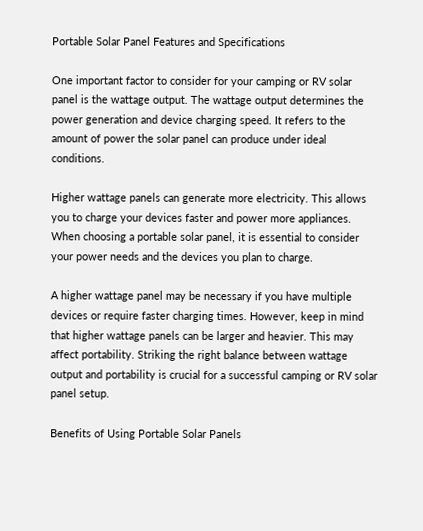Portable Solar Panel Features and Specifications

One important factor to consider for your camping or RV solar panel is the wattage output. The wattage output determines the power generation and device charging speed. It refers to the amount of power the solar panel can produce under ideal conditions.

Higher wattage panels can generate more electricity. This allows you to charge your devices faster and power more appliances. When choosing a portable solar panel, it is essential to consider your power needs and the devices you plan to charge.

A higher wattage panel may be necessary if you have multiple devices or require faster charging times. However, keep in mind that higher wattage panels can be larger and heavier. This may affect portability. Striking the right balance between wattage output and portability is crucial for a successful camping or RV solar panel setup.

Benefits of Using Portable Solar Panels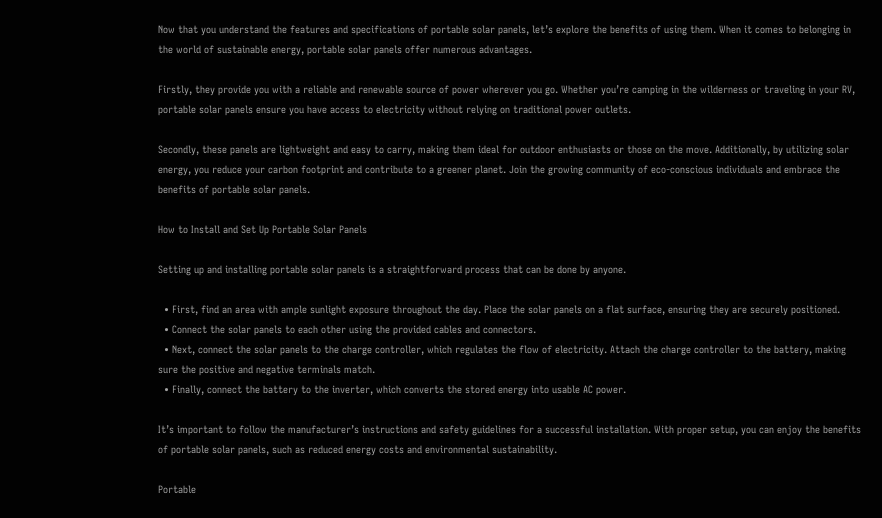Now that you understand the features and specifications of portable solar panels, let’s explore the benefits of using them. When it comes to belonging in the world of sustainable energy, portable solar panels offer numerous advantages.

Firstly, they provide you with a reliable and renewable source of power wherever you go. Whether you’re camping in the wilderness or traveling in your RV, portable solar panels ensure you have access to electricity without relying on traditional power outlets.

Secondly, these panels are lightweight and easy to carry, making them ideal for outdoor enthusiasts or those on the move. Additionally, by utilizing solar energy, you reduce your carbon footprint and contribute to a greener planet. Join the growing community of eco-conscious individuals and embrace the benefits of portable solar panels.

How to Install and Set Up Portable Solar Panels

Setting up and installing portable solar panels is a straightforward process that can be done by anyone.

  • First, find an area with ample sunlight exposure throughout the day. Place the solar panels on a flat surface, ensuring they are securely positioned.
  • Connect the solar panels to each other using the provided cables and connectors.
  • Next, connect the solar panels to the charge controller, which regulates the flow of electricity. Attach the charge controller to the battery, making sure the positive and negative terminals match.
  • Finally, connect the battery to the inverter, which converts the stored energy into usable AC power.

It’s important to follow the manufacturer’s instructions and safety guidelines for a successful installation. With proper setup, you can enjoy the benefits of portable solar panels, such as reduced energy costs and environmental sustainability.

Portable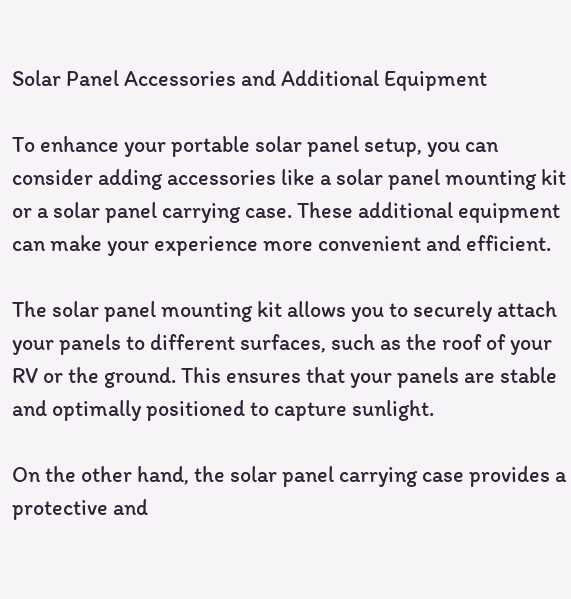Solar Panel Accessories and Additional Equipment

To enhance your portable solar panel setup, you can consider adding accessories like a solar panel mounting kit or a solar panel carrying case. These additional equipment can make your experience more convenient and efficient.

The solar panel mounting kit allows you to securely attach your panels to different surfaces, such as the roof of your RV or the ground. This ensures that your panels are stable and optimally positioned to capture sunlight.

On the other hand, the solar panel carrying case provides a protective and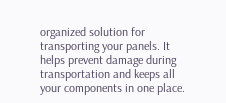organized solution for transporting your panels. It helps prevent damage during transportation and keeps all your components in one place.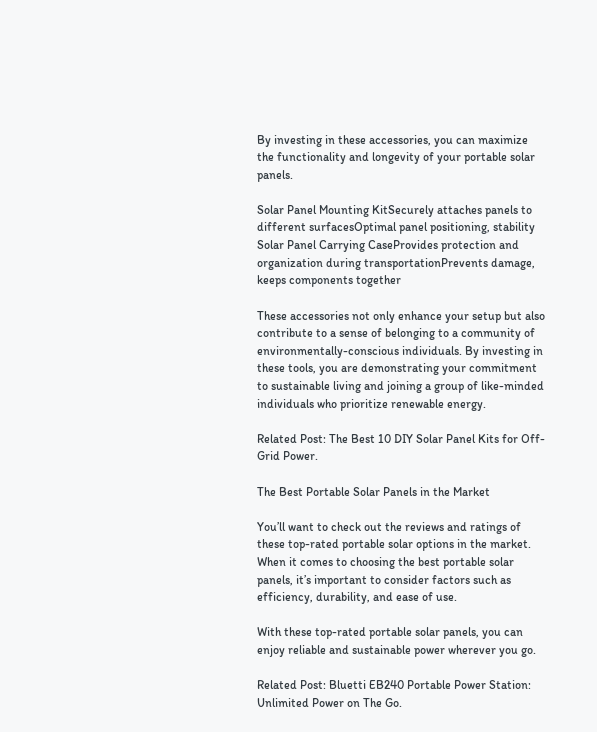By investing in these accessories, you can maximize the functionality and longevity of your portable solar panels.

Solar Panel Mounting KitSecurely attaches panels to different surfacesOptimal panel positioning, stability
Solar Panel Carrying CaseProvides protection and organization during transportationPrevents damage, keeps components together

These accessories not only enhance your setup but also contribute to a sense of belonging to a community of environmentally-conscious individuals. By investing in these tools, you are demonstrating your commitment to sustainable living and joining a group of like-minded individuals who prioritize renewable energy.

Related Post: The Best 10 DIY Solar Panel Kits for Off-Grid Power.

The Best Portable Solar Panels in the Market

You’ll want to check out the reviews and ratings of these top-rated portable solar options in the market. When it comes to choosing the best portable solar panels, it’s important to consider factors such as efficiency, durability, and ease of use.

With these top-rated portable solar panels, you can enjoy reliable and sustainable power wherever you go.

Related Post: Bluetti EB240 Portable Power Station: Unlimited Power on The Go.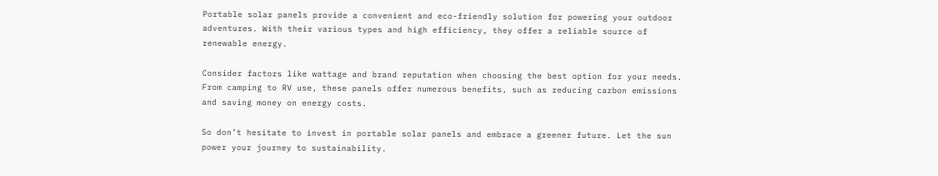Portable solar panels provide a convenient and eco-friendly solution for powering your outdoor adventures. With their various types and high efficiency, they offer a reliable source of renewable energy.

Consider factors like wattage and brand reputation when choosing the best option for your needs. From camping to RV use, these panels offer numerous benefits, such as reducing carbon emissions and saving money on energy costs.

So don’t hesitate to invest in portable solar panels and embrace a greener future. Let the sun power your journey to sustainability.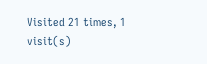Visited 21 times, 1 visit(s)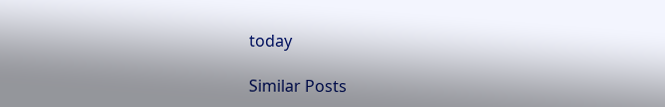today

Similar Posts